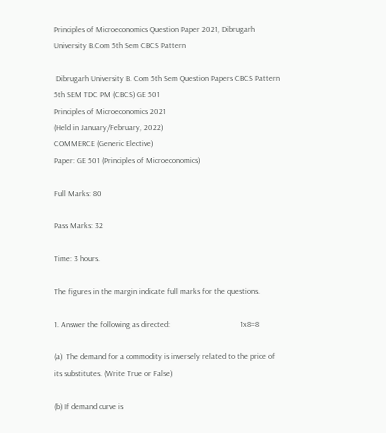Principles of Microeconomics Question Paper 2021, Dibrugarh University B.Com 5th Sem CBCS Pattern

 Dibrugarh University B. Com 5th Sem Question Papers CBCS Pattern
5th SEM TDC PM (CBCS) GE 501
Principles of Microeconomics 2021
(Held in January/February, 2022)
COMMERCE (Generic Elective)
Paper: GE 501 (Principles of Microeconomics)

Full Marks: 80

Pass Marks: 32

Time: 3 hours.

The figures in the margin indicate full marks for the questions.

1. Answer the following as directed:                                   1x8=8

(a)  The demand for a commodity is inversely related to the price of its substitutes. (Write True or False)

(b) If demand curve is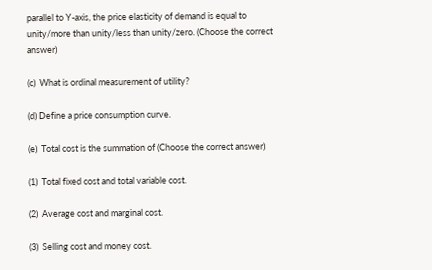parallel to Y-axis, the price elasticity of demand is equal to unity/more than unity/less than unity/zero. (Choose the correct answer)

(c)  What is ordinal measurement of utility?

(d) Define a price consumption curve.

(e)  Total cost is the summation of (Choose the correct answer)

(1)  Total fixed cost and total variable cost.

(2)  Average cost and marginal cost.

(3)  Selling cost and money cost.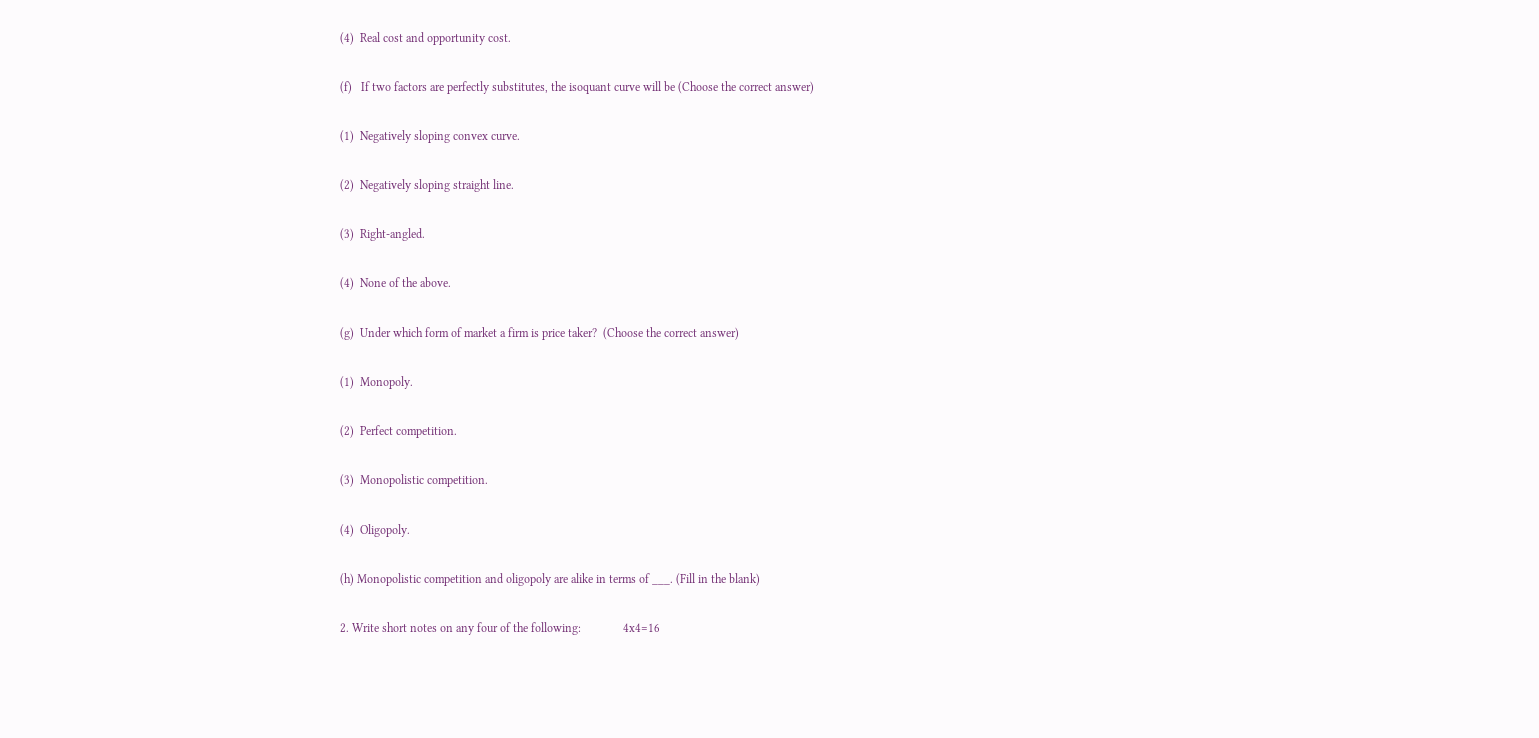(4)  Real cost and opportunity cost.

(f)   If two factors are perfectly substitutes, the isoquant curve will be (Choose the correct answer)

(1)  Negatively sloping convex curve.

(2)  Negatively sloping straight line.

(3)  Right-angled.

(4)  None of the above.

(g)  Under which form of market a firm is price taker?  (Choose the correct answer)

(1)  Monopoly.

(2)  Perfect competition.

(3)  Monopolistic competition.

(4)  Oligopoly.

(h) Monopolistic competition and oligopoly are alike in terms of ___. (Fill in the blank)

2. Write short notes on any four of the following:              4x4=16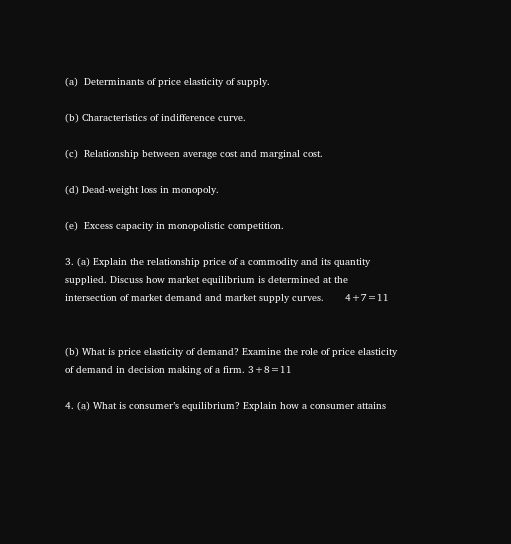(a)  Determinants of price elasticity of supply.

(b) Characteristics of indifference curve.

(c)  Relationship between average cost and marginal cost.

(d) Dead-weight loss in monopoly.

(e)  Excess capacity in monopolistic competition.

3. (a) Explain the relationship price of a commodity and its quantity supplied. Discuss how market equilibrium is determined at the intersection of market demand and market supply curves.       4+7=11


(b) What is price elasticity of demand? Examine the role of price elasticity of demand in decision making of a firm. 3+8=11

4. (a) What is consumer’s equilibrium? Explain how a consumer attains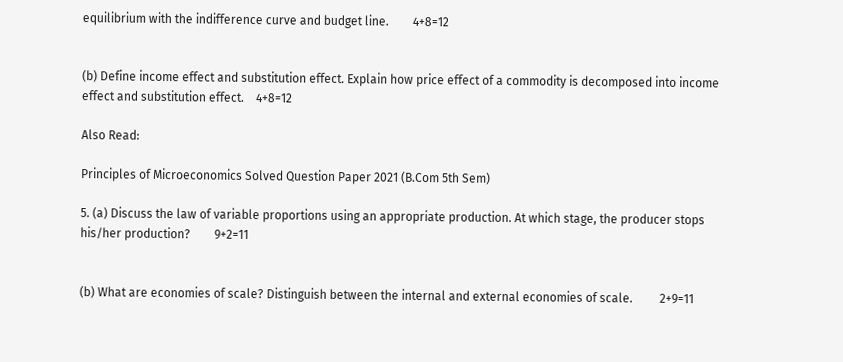equilibrium with the indifference curve and budget line.        4+8=12


(b) Define income effect and substitution effect. Explain how price effect of a commodity is decomposed into income effect and substitution effect.    4+8=12

Also Read:

Principles of Microeconomics Solved Question Paper 2021 (B.Com 5th Sem)

5. (a) Discuss the law of variable proportions using an appropriate production. At which stage, the producer stops his/her production?        9+2=11


(b) What are economies of scale? Distinguish between the internal and external economies of scale.         2+9=11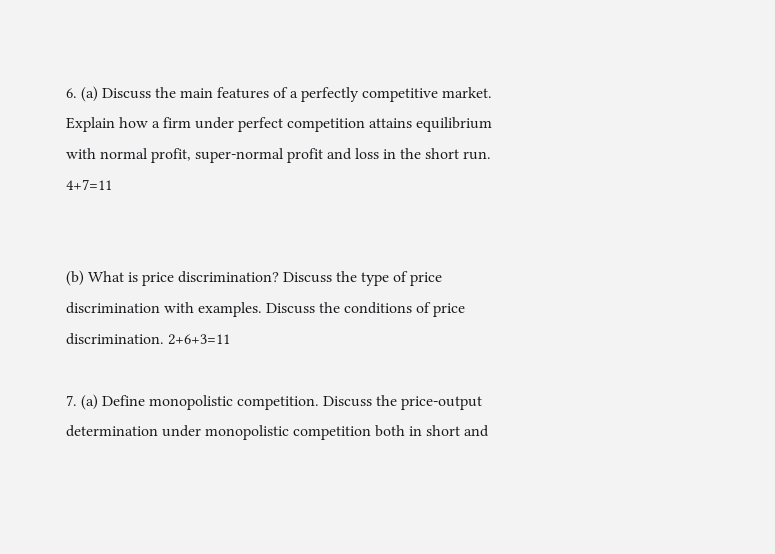6. (a) Discuss the main features of a perfectly competitive market. Explain how a firm under perfect competition attains equilibrium with normal profit, super-normal profit and loss in the short run.       4+7=11


(b) What is price discrimination? Discuss the type of price discrimination with examples. Discuss the conditions of price discrimination. 2+6+3=11

7. (a) Define monopolistic competition. Discuss the price-output determination under monopolistic competition both in short and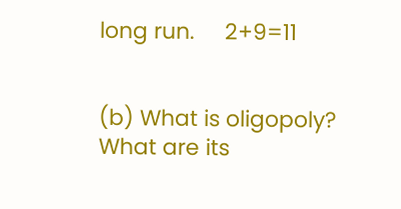long run.     2+9=11


(b) What is oligopoly? What are its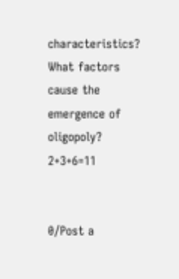characteristics? What factors cause the emergence of oligopoly?          2+3+6=11


0/Post a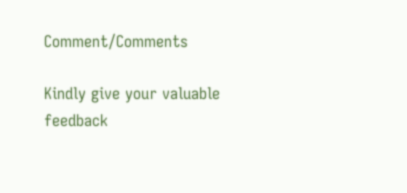Comment/Comments

Kindly give your valuable feedback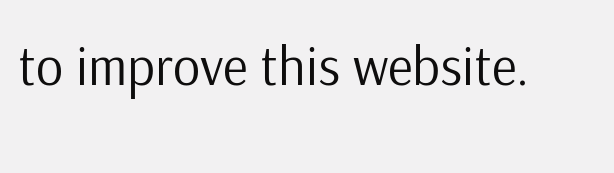to improve this website.